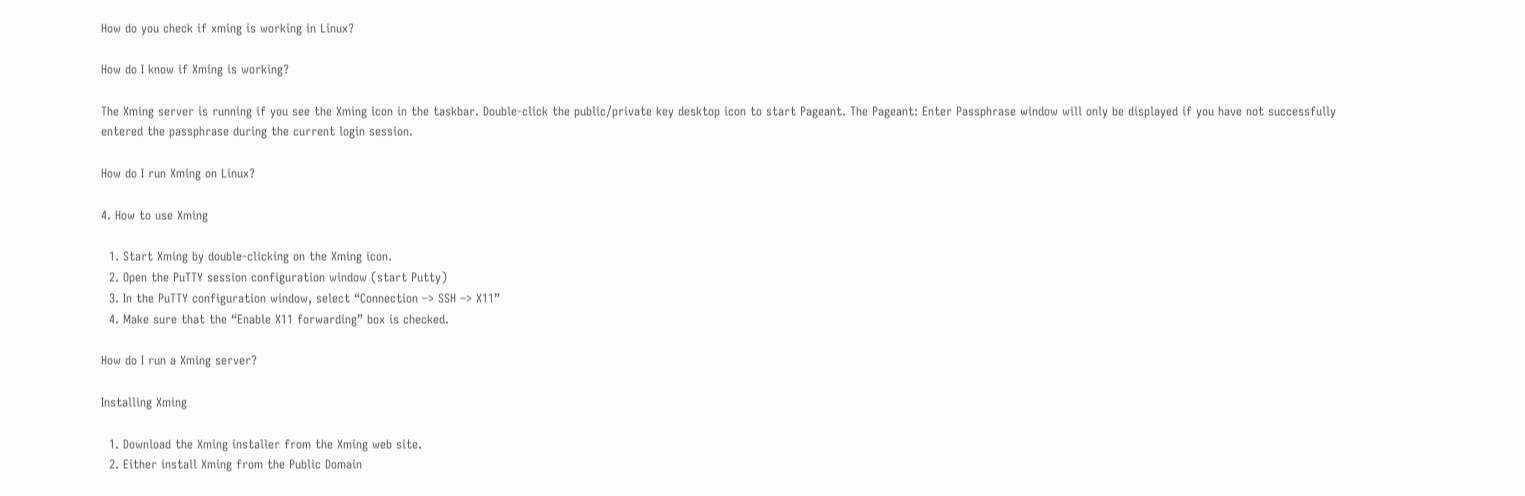How do you check if xming is working in Linux?

How do I know if Xming is working?

The Xming server is running if you see the Xming icon in the taskbar. Double-click the public/private key desktop icon to start Pageant. The Pageant: Enter Passphrase window will only be displayed if you have not successfully entered the passphrase during the current login session.

How do I run Xming on Linux?

4. How to use Xming

  1. Start Xming by double-clicking on the Xming icon.
  2. Open the PuTTY session configuration window (start Putty)
  3. In the PuTTY configuration window, select “Connection –> SSH –> X11”
  4. Make sure that the “Enable X11 forwarding” box is checked.

How do I run a Xming server?

Installing Xming

  1. Download the Xming installer from the Xming web site.
  2. Either install Xming from the Public Domain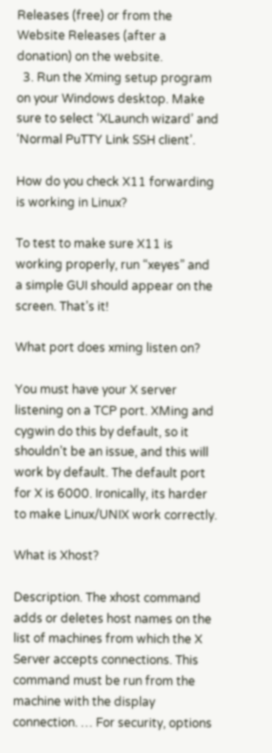Releases (free) or from the Website Releases (after a donation) on the website.
  3. Run the Xming setup program on your Windows desktop. Make sure to select ‘XLaunch wizard’ and ‘Normal PuTTY Link SSH client’.

How do you check X11 forwarding is working in Linux?

To test to make sure X11 is working properly, run “xeyes” and a simple GUI should appear on the screen. That’s it!

What port does xming listen on?

You must have your X server listening on a TCP port. XMing and cygwin do this by default, so it shouldn’t be an issue, and this will work by default. The default port for X is 6000. Ironically, its harder to make Linux/UNIX work correctly.

What is Xhost?

Description. The xhost command adds or deletes host names on the list of machines from which the X Server accepts connections. This command must be run from the machine with the display connection. … For security, options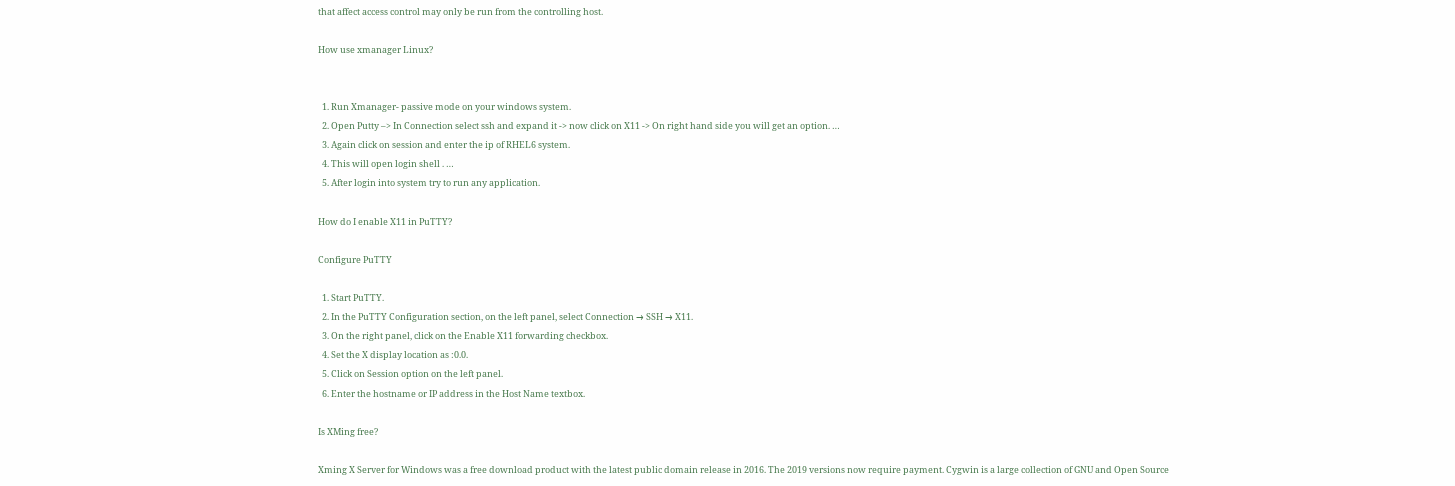that affect access control may only be run from the controlling host.

How use xmanager Linux?


  1. Run Xmanager- passive mode on your windows system.
  2. Open Putty –> In Connection select ssh and expand it -> now click on X11 -> On right hand side you will get an option. …
  3. Again click on session and enter the ip of RHEL6 system.
  4. This will open login shell . …
  5. After login into system try to run any application.

How do I enable X11 in PuTTY?

Configure PuTTY

  1. Start PuTTY.
  2. In the PuTTY Configuration section, on the left panel, select Connection → SSH → X11.
  3. On the right panel, click on the Enable X11 forwarding checkbox.
  4. Set the X display location as :0.0.
  5. Click on Session option on the left panel.
  6. Enter the hostname or IP address in the Host Name textbox.

Is XMing free?

Xming X Server for Windows was a free download product with the latest public domain release in 2016. The 2019 versions now require payment. Cygwin is a large collection of GNU and Open Source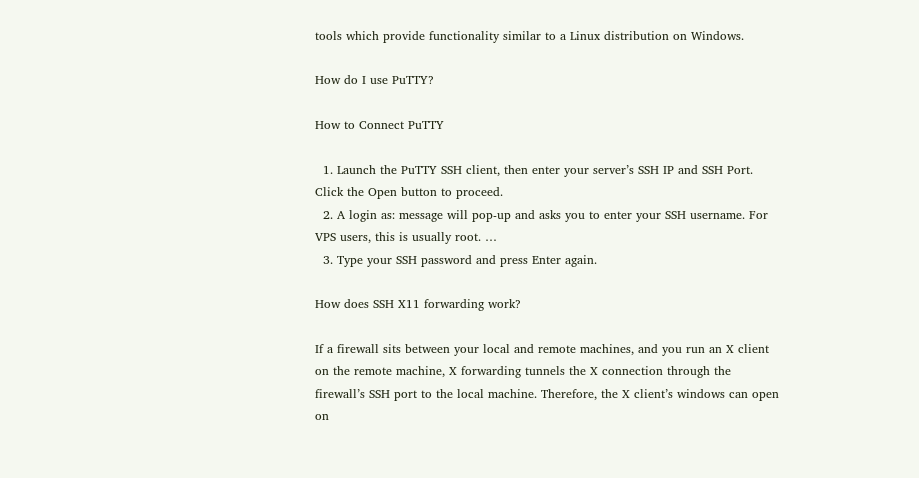tools which provide functionality similar to a Linux distribution on Windows.

How do I use PuTTY?

How to Connect PuTTY

  1. Launch the PuTTY SSH client, then enter your server’s SSH IP and SSH Port. Click the Open button to proceed.
  2. A login as: message will pop-up and asks you to enter your SSH username. For VPS users, this is usually root. …
  3. Type your SSH password and press Enter again.

How does SSH X11 forwarding work?

If a firewall sits between your local and remote machines, and you run an X client on the remote machine, X forwarding tunnels the X connection through the firewall’s SSH port to the local machine. Therefore, the X client’s windows can open on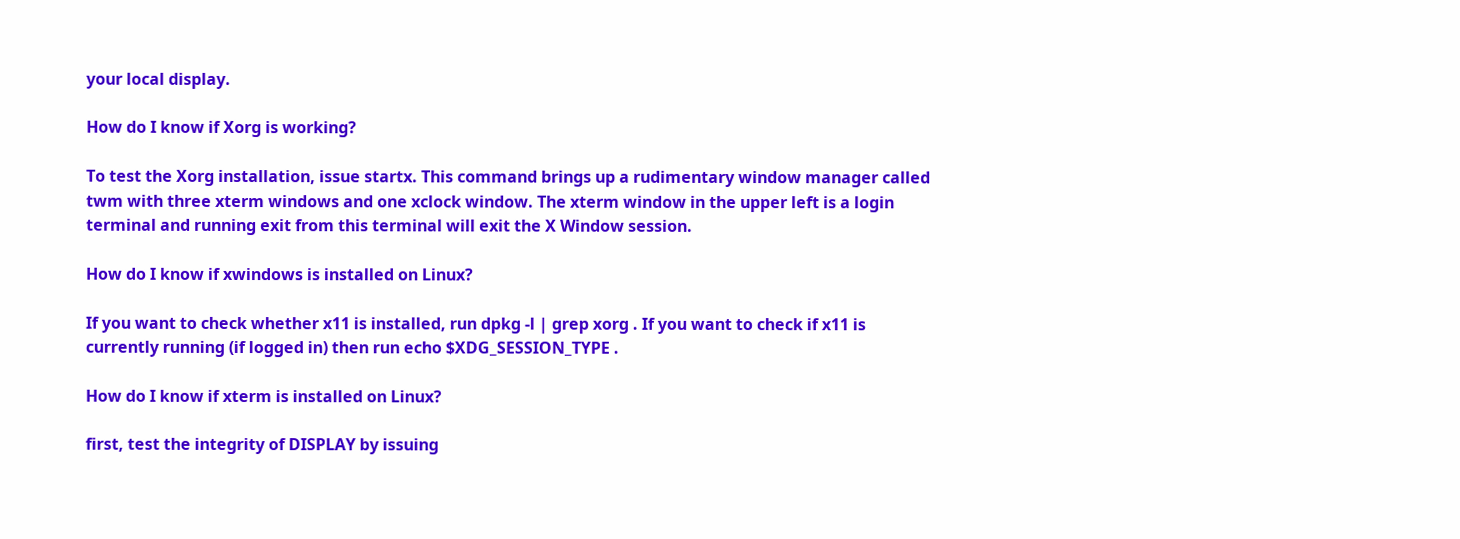your local display.

How do I know if Xorg is working?

To test the Xorg installation, issue startx. This command brings up a rudimentary window manager called twm with three xterm windows and one xclock window. The xterm window in the upper left is a login terminal and running exit from this terminal will exit the X Window session.

How do I know if xwindows is installed on Linux?

If you want to check whether x11 is installed, run dpkg -l | grep xorg . If you want to check if x11 is currently running (if logged in) then run echo $XDG_SESSION_TYPE .

How do I know if xterm is installed on Linux?

first, test the integrity of DISPLAY by issuing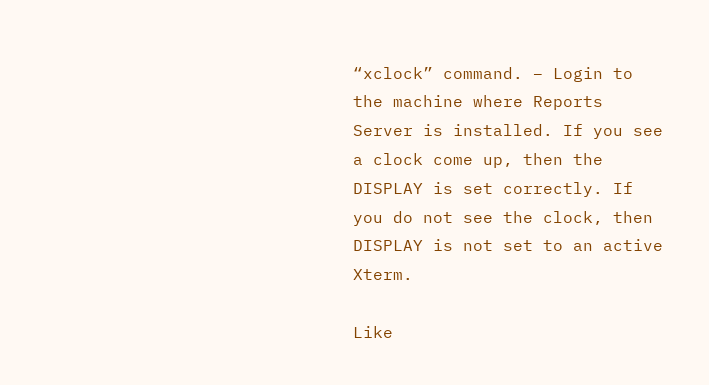“xclock” command. – Login to the machine where Reports Server is installed. If you see a clock come up, then the DISPLAY is set correctly. If you do not see the clock, then DISPLAY is not set to an active Xterm.

Like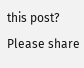this post? Please share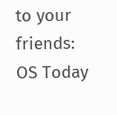to your friends:
OS Today